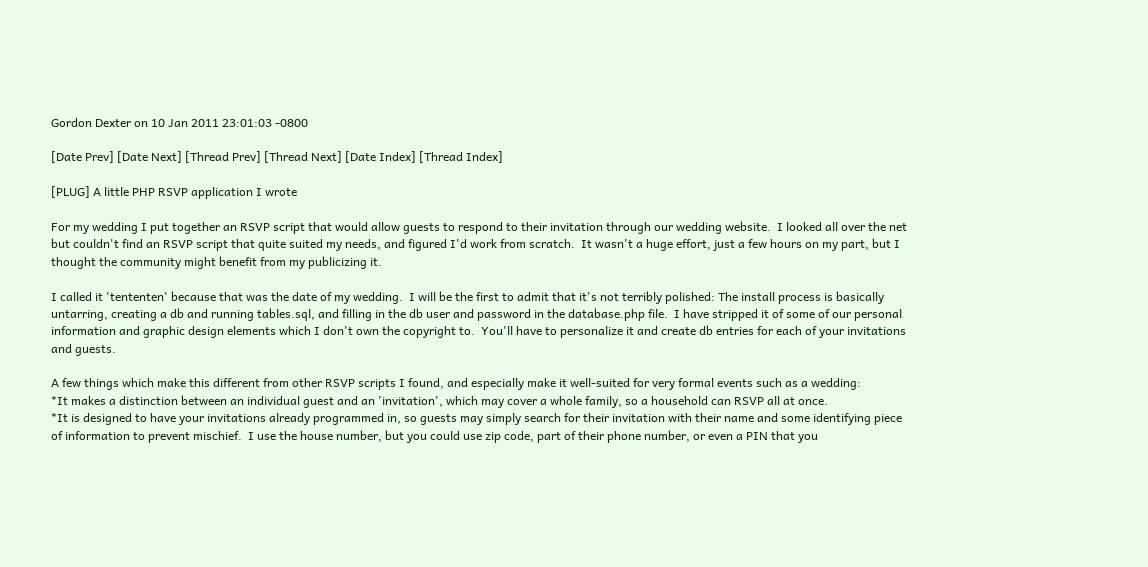Gordon Dexter on 10 Jan 2011 23:01:03 -0800

[Date Prev] [Date Next] [Thread Prev] [Thread Next] [Date Index] [Thread Index]

[PLUG] A little PHP RSVP application I wrote

For my wedding I put together an RSVP script that would allow guests to respond to their invitation through our wedding website.  I looked all over the net but couldn't find an RSVP script that quite suited my needs, and figured I'd work from scratch.  It wasn't a huge effort, just a few hours on my part, but I thought the community might benefit from my publicizing it.

I called it 'tententen' because that was the date of my wedding.  I will be the first to admit that it's not terribly polished: The install process is basically untarring, creating a db and running tables.sql, and filling in the db user and password in the database.php file.  I have stripped it of some of our personal information and graphic design elements which I don't own the copyright to.  You'll have to personalize it and create db entries for each of your invitations and guests.

A few things which make this different from other RSVP scripts I found, and especially make it well-suited for very formal events such as a wedding:
*It makes a distinction between an individual guest and an 'invitation', which may cover a whole family, so a household can RSVP all at once.
*It is designed to have your invitations already programmed in, so guests may simply search for their invitation with their name and some identifying piece of information to prevent mischief.  I use the house number, but you could use zip code, part of their phone number, or even a PIN that you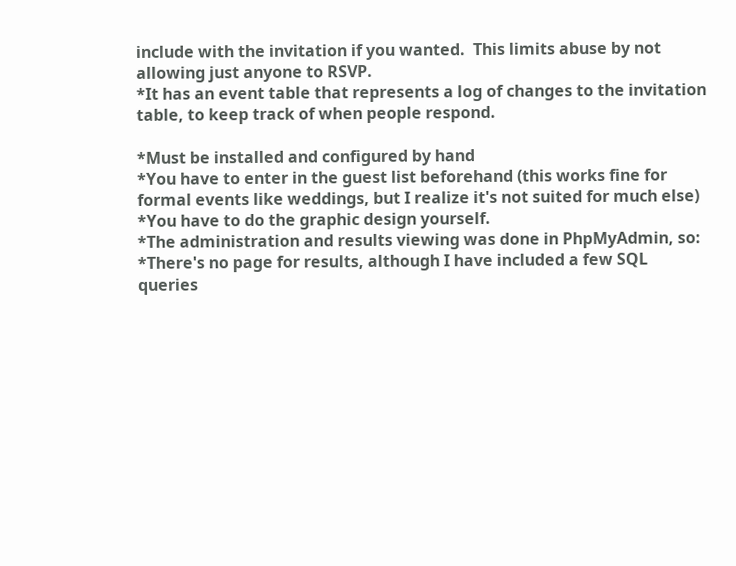include with the invitation if you wanted.  This limits abuse by not allowing just anyone to RSVP.
*It has an event table that represents a log of changes to the invitation table, to keep track of when people respond.

*Must be installed and configured by hand
*You have to enter in the guest list beforehand (this works fine for formal events like weddings, but I realize it's not suited for much else)
*You have to do the graphic design yourself.
*The administration and results viewing was done in PhpMyAdmin, so:
*There's no page for results, although I have included a few SQL queries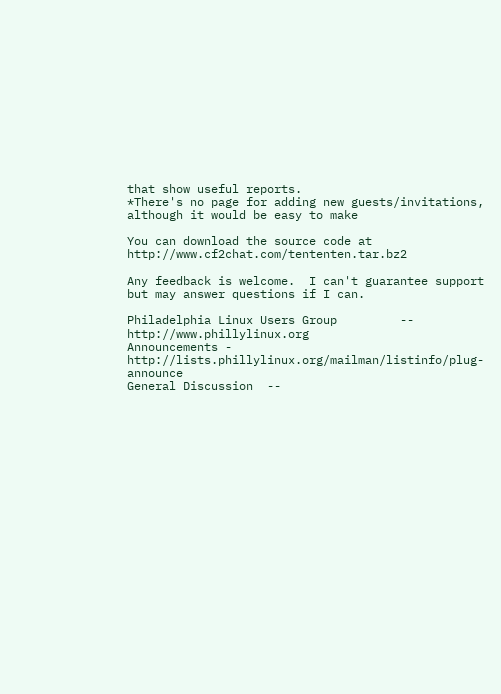that show useful reports.
*There's no page for adding new guests/invitations, although it would be easy to make

You can download the source code at http://www.cf2chat.com/tententen.tar.bz2

Any feedback is welcome.  I can't guarantee support but may answer questions if I can.

Philadelphia Linux Users Group         --        http://www.phillylinux.org
Announcements - http://lists.phillylinux.org/mailman/listinfo/plug-announce
General Discussion  --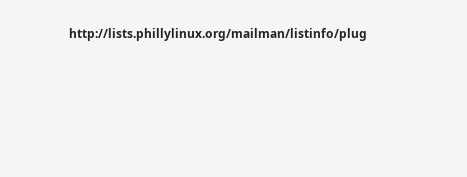http://lists.phillylinux.org/mailman/listinfo/plug